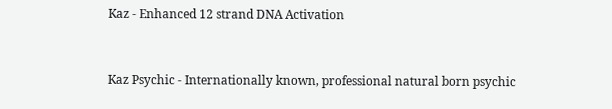Kaz - Enhanced 12 strand DNA Activation


Kaz Psychic - Internationally known, professional natural born psychic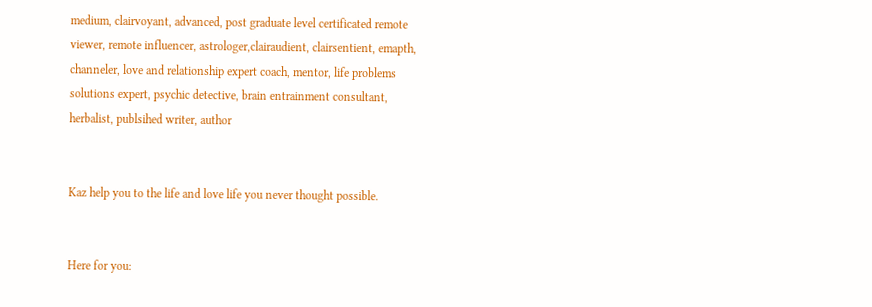medium, clairvoyant, advanced, post graduate level certificated remote viewer, remote influencer, astrologer,clairaudient, clairsentient, emapth, channeler, love and relationship expert coach, mentor, life problems solutions expert, psychic detective, brain entrainment consultant, herbalist, publsihed writer, author


Kaz help you to the life and love life you never thought possible.


Here for you: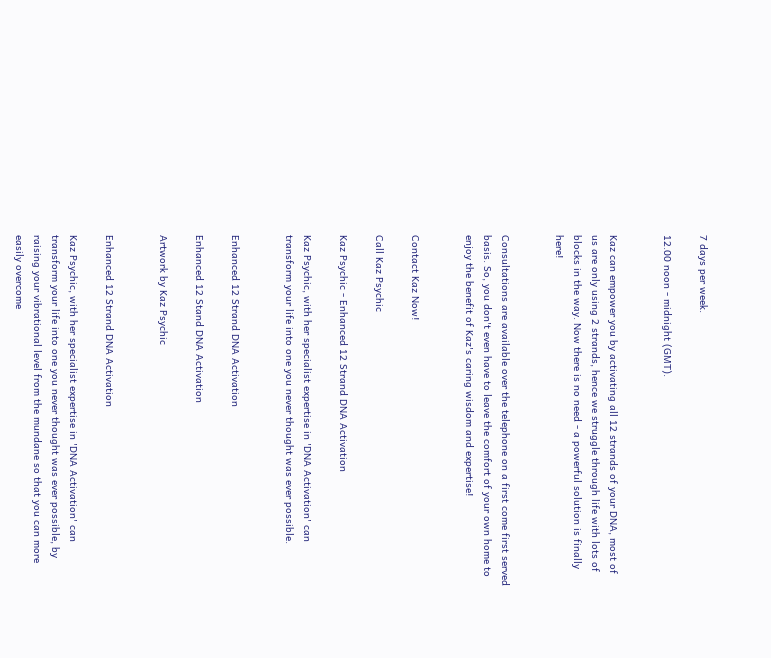7 days per week.

12.00 noon - midnight (GMT).


Kaz can empower you by activating all 12 strands of your DNA, most of us are only using 2 strands, hence we struggle through life with lots of blocks in the way. Now there is no need - a powerful solution is finally here!


Consultations are available over the telephone on a first come first served basis. So, you don't even have to leave the comfort of your own home to enjoy the benefit of Kaz's caring wisdom and expertise!


Contact Kaz Now!

Call Kaz Psychic

Kaz Psychic - Enhanced 12 Strand DNA Activation

Kaz Psychic, with her specialist expertise in 'DNA Activation' can transform your life into one you never thought was ever possible.


Enhanced 12 Strand DNA Activation

Enhanced 12 Stand DNA Activation

Artwork by Kaz Psychic


Enhanced 12 Strand DNA Activation

Kaz Psychic, with her specialist expertise in 'DNA Activation' can transform your life into one you never thought was ever possible, by raising your vibrational level from the mundane so that you can more easily overcome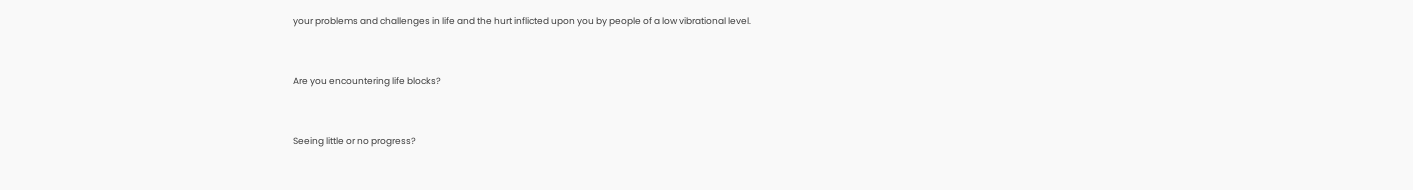your problems and challenges in life and the hurt inflicted upon you by people of a low vibrational level.


Are you encountering life blocks?


Seeing little or no progress?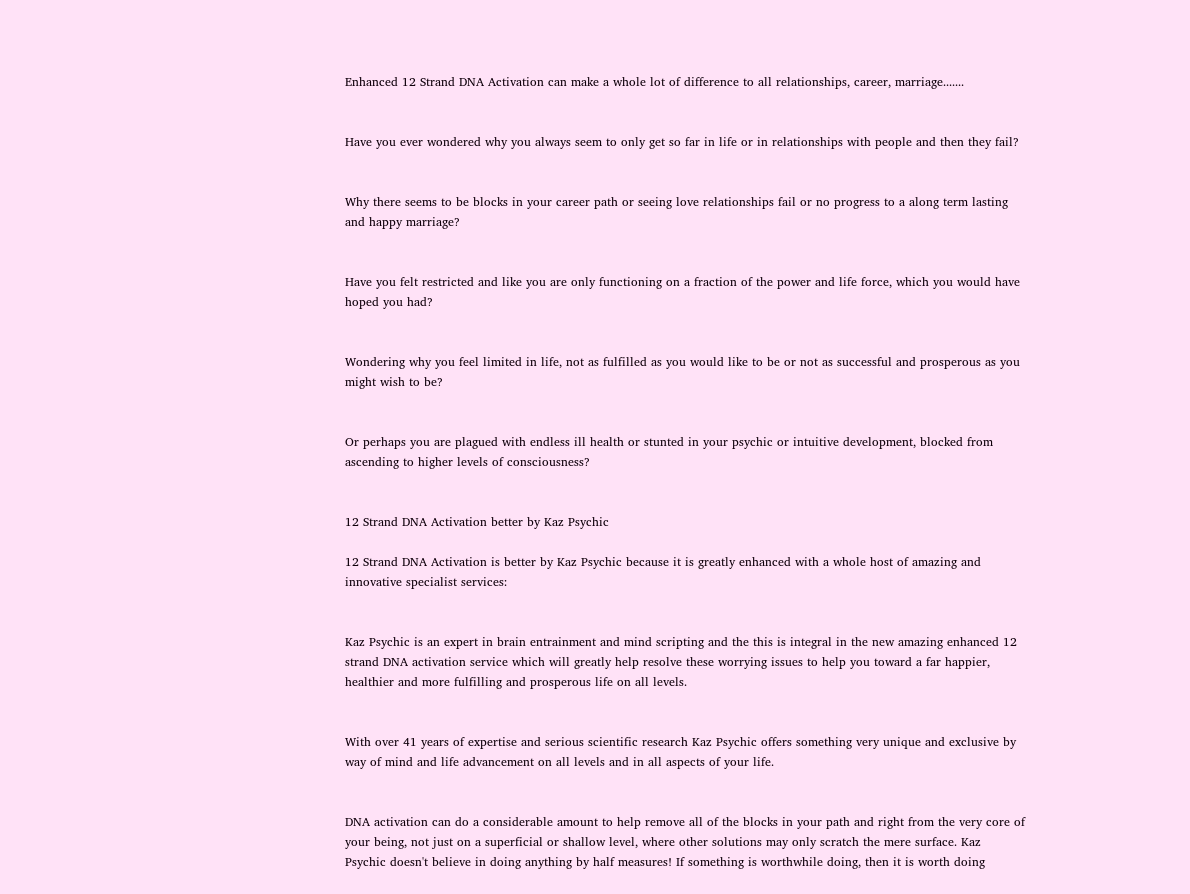Enhanced 12 Strand DNA Activation can make a whole lot of difference to all relationships, career, marriage.......


Have you ever wondered why you always seem to only get so far in life or in relationships with people and then they fail?


Why there seems to be blocks in your career path or seeing love relationships fail or no progress to a along term lasting and happy marriage?


Have you felt restricted and like you are only functioning on a fraction of the power and life force, which you would have hoped you had?


Wondering why you feel limited in life, not as fulfilled as you would like to be or not as successful and prosperous as you might wish to be?


Or perhaps you are plagued with endless ill health or stunted in your psychic or intuitive development, blocked from ascending to higher levels of consciousness?


12 Strand DNA Activation better by Kaz Psychic

12 Strand DNA Activation is better by Kaz Psychic because it is greatly enhanced with a whole host of amazing and innovative specialist services:


Kaz Psychic is an expert in brain entrainment and mind scripting and the this is integral in the new amazing enhanced 12 strand DNA activation service which will greatly help resolve these worrying issues to help you toward a far happier, healthier and more fulfilling and prosperous life on all levels.


With over 41 years of expertise and serious scientific research Kaz Psychic offers something very unique and exclusive by way of mind and life advancement on all levels and in all aspects of your life.


DNA activation can do a considerable amount to help remove all of the blocks in your path and right from the very core of your being, not just on a superficial or shallow level, where other solutions may only scratch the mere surface. Kaz Psychic doesn't believe in doing anything by half measures! If something is worthwhile doing, then it is worth doing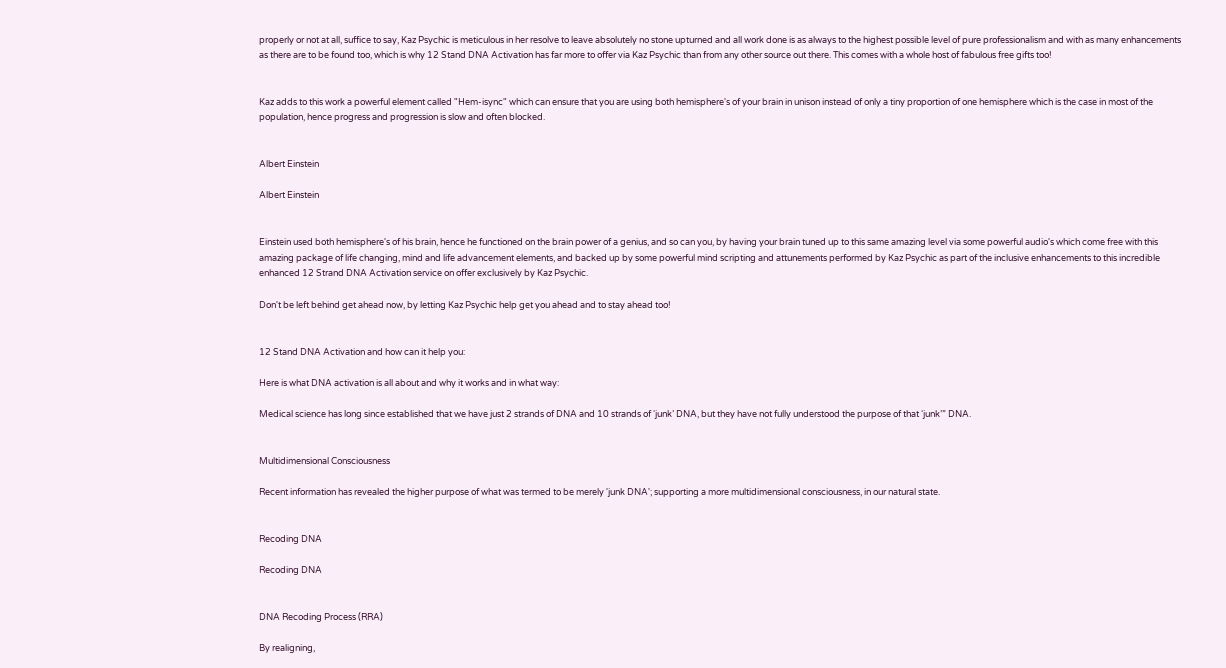properly or not at all, suffice to say, Kaz Psychic is meticulous in her resolve to leave absolutely no stone upturned and all work done is as always to the highest possible level of pure professionalism and with as many enhancements as there are to be found too, which is why 12 Stand DNA Activation has far more to offer via Kaz Psychic than from any other source out there. This comes with a whole host of fabulous free gifts too!


Kaz adds to this work a powerful element called "Hem-isync" which can ensure that you are using both hemisphere's of your brain in unison instead of only a tiny proportion of one hemisphere which is the case in most of the population, hence progress and progression is slow and often blocked.


Albert Einstein

Albert Einstein


Einstein used both hemisphere's of his brain, hence he functioned on the brain power of a genius, and so can you, by having your brain tuned up to this same amazing level via some powerful audio's which come free with this amazing package of life changing, mind and life advancement elements, and backed up by some powerful mind scripting and attunements performed by Kaz Psychic as part of the inclusive enhancements to this incredible enhanced 12 Strand DNA Activation service on offer exclusively by Kaz Psychic.

Don't be left behind get ahead now, by letting Kaz Psychic help get you ahead and to stay ahead too!


12 Stand DNA Activation and how can it help you:

Here is what DNA activation is all about and why it works and in what way:

Medical science has long since established that we have just 2 strands of DNA and 10 strands of ‘junk’ DNA, but they have not fully understood the purpose of that ‘junk’” DNA.


Multidimensional Consciousness

Recent information has revealed the higher purpose of what was termed to be merely 'junk DNA'; supporting a more multidimensional consciousness, in our natural state.


Recoding DNA

Recoding DNA


DNA Recoding Process (RRA)

By realigning,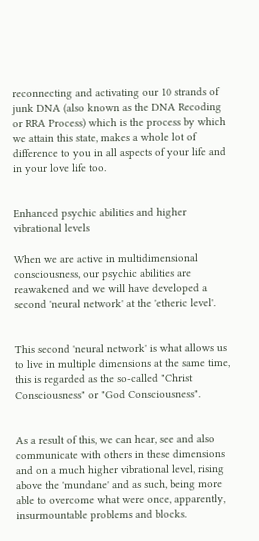reconnecting and activating our 10 strands of junk DNA (also known as the DNA Recoding or RRA Process) which is the process by which we attain this state, makes a whole lot of difference to you in all aspects of your life and in your love life too.


Enhanced psychic abilities and higher vibrational levels

When we are active in multidimensional consciousness, our psychic abilities are reawakened and we will have developed a second 'neural network' at the 'etheric level'.


This second 'neural network' is what allows us to live in multiple dimensions at the same time, this is regarded as the so-called "Christ Consciousness" or "God Consciousness".


As a result of this, we can hear, see and also communicate with others in these dimensions and on a much higher vibrational level, rising above the 'mundane' and as such, being more able to overcome what were once, apparently, insurmountable problems and blocks.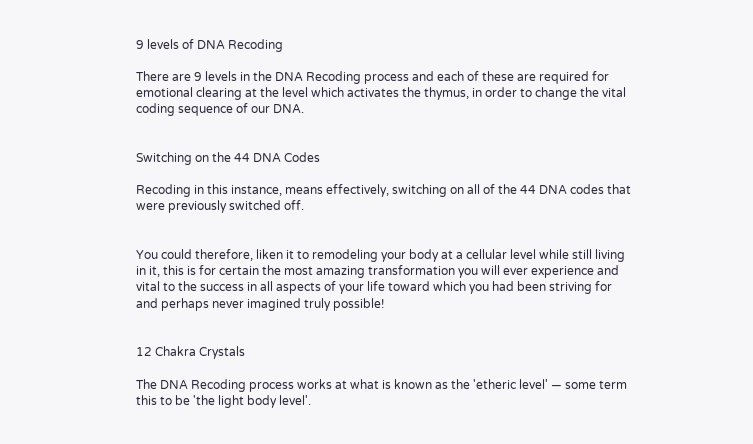9 levels of DNA Recoding

There are 9 levels in the DNA Recoding process and each of these are required for emotional clearing at the level which activates the thymus, in order to change the vital coding sequence of our DNA.


Switching on the 44 DNA Codes

Recoding in this instance, means effectively, switching on all of the 44 DNA codes that were previously switched off.


You could therefore, liken it to remodeling your body at a cellular level while still living in it, this is for certain the most amazing transformation you will ever experience and vital to the success in all aspects of your life toward which you had been striving for and perhaps never imagined truly possible!


12 Chakra Crystals

The DNA Recoding process works at what is known as the 'etheric level' — some term this to be 'the light body level'.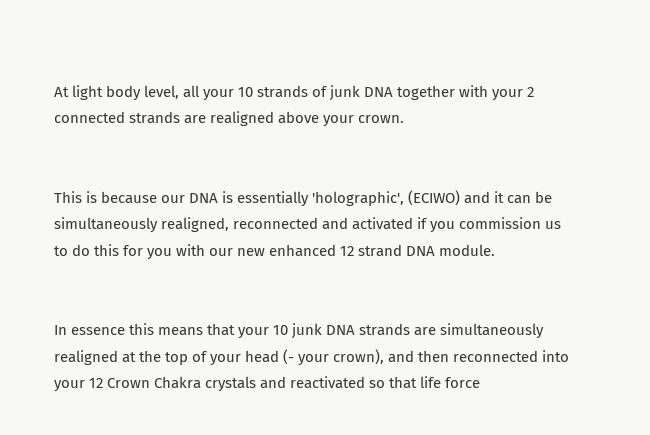At light body level, all your 10 strands of junk DNA together with your 2 connected strands are realigned above your crown.


This is because our DNA is essentially 'holographic', (ECIWO) and it can be simultaneously realigned, reconnected and activated if you commission us to do this for you with our new enhanced 12 strand DNA module.


In essence this means that your 10 junk DNA strands are simultaneously realigned at the top of your head (- your crown), and then reconnected into your 12 Crown Chakra crystals and reactivated so that life force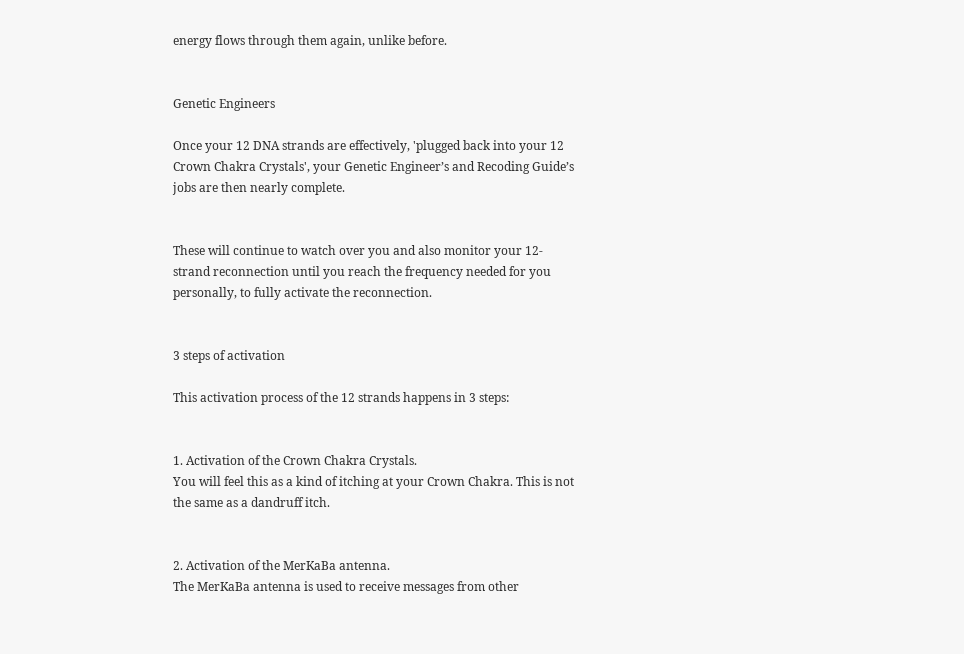energy flows through them again, unlike before.


Genetic Engineers

Once your 12 DNA strands are effectively, 'plugged back into your 12 Crown Chakra Crystals', your Genetic Engineer’s and Recoding Guide’s jobs are then nearly complete.


These will continue to watch over you and also monitor your 12-strand reconnection until you reach the frequency needed for you personally, to fully activate the reconnection.


3 steps of activation

This activation process of the 12 strands happens in 3 steps:


1. Activation of the Crown Chakra Crystals.
You will feel this as a kind of itching at your Crown Chakra. This is not the same as a dandruff itch.


2. Activation of the MerKaBa antenna.
The MerKaBa antenna is used to receive messages from other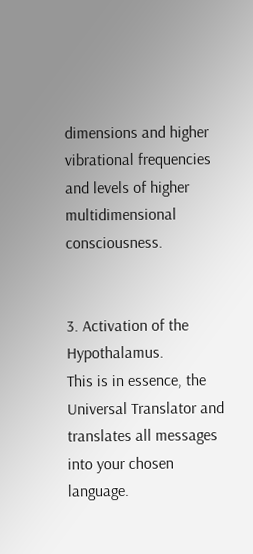dimensions and higher vibrational frequencies and levels of higher multidimensional consciousness.


3. Activation of the Hypothalamus.
This is in essence, the Universal Translator and translates all messages into your chosen language.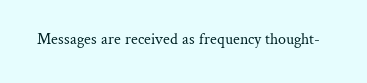Messages are received as frequency thought-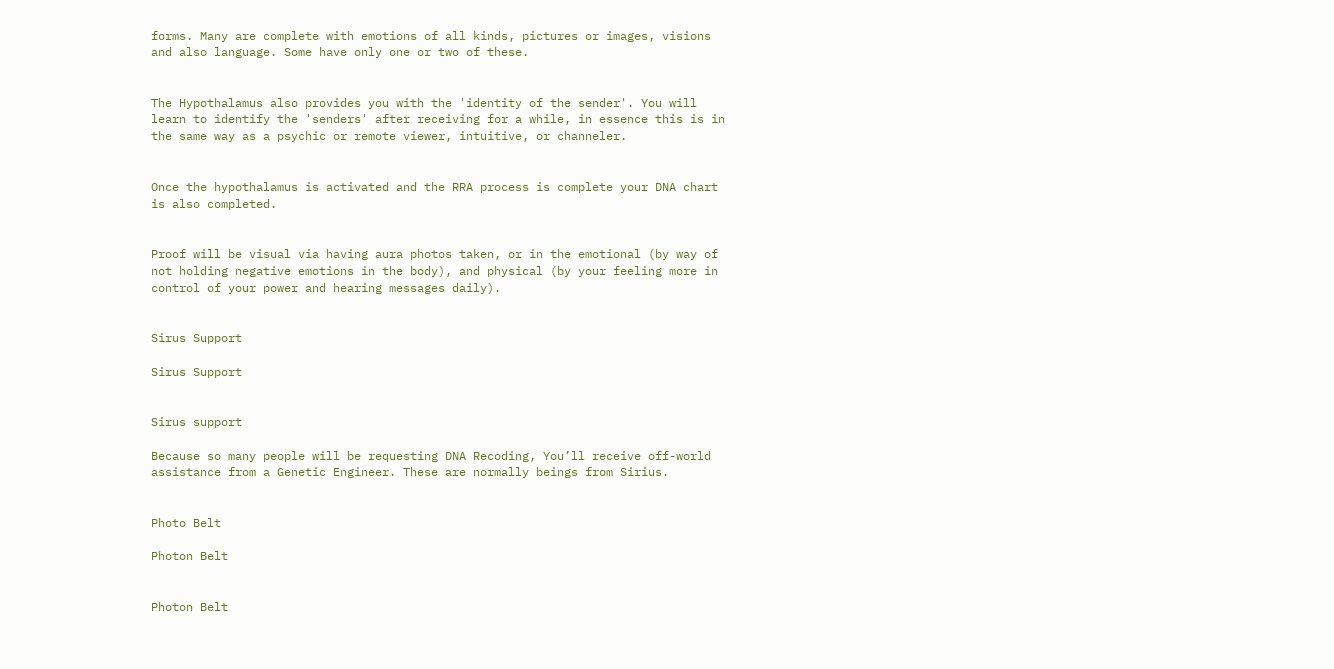forms. Many are complete with emotions of all kinds, pictures or images, visions and also language. Some have only one or two of these.


The Hypothalamus also provides you with the 'identity of the sender'. You will learn to identify the 'senders' after receiving for a while, in essence this is in the same way as a psychic or remote viewer, intuitive, or channeler.


Once the hypothalamus is activated and the RRA process is complete your DNA chart is also completed.


Proof will be visual via having aura photos taken, or in the emotional (by way of not holding negative emotions in the body), and physical (by your feeling more in control of your power and hearing messages daily).


Sirus Support

Sirus Support


Sirus support

Because so many people will be requesting DNA Recoding, You’ll receive off-world assistance from a Genetic Engineer. These are normally beings from Sirius.


Photo Belt

Photon Belt


Photon Belt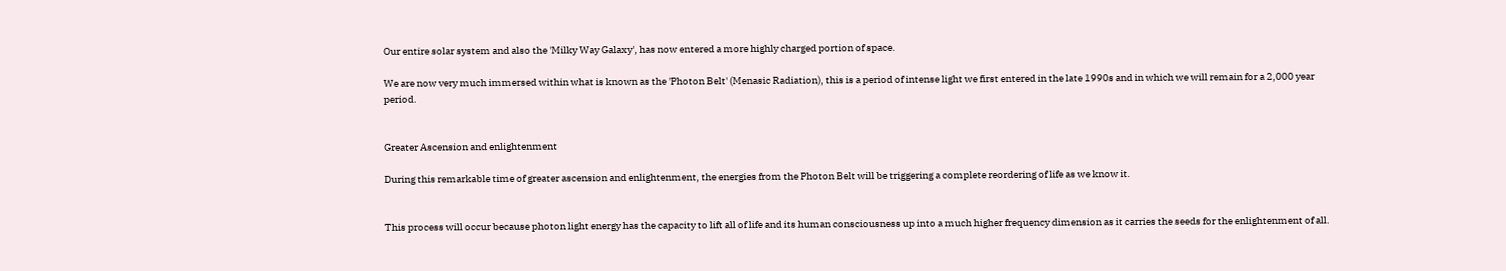Our entire solar system and also the 'Milky Way Galaxy', has now entered a more highly charged portion of space.

We are now very much immersed within what is known as the 'Photon Belt' (Menasic Radiation), this is a period of intense light we first entered in the late 1990s and in which we will remain for a 2,000 year period.


Greater Ascension and enlightenment

During this remarkable time of greater ascension and enlightenment, the energies from the Photon Belt will be triggering a complete reordering of life as we know it.


This process will occur because photon light energy has the capacity to lift all of life and its human consciousness up into a much higher frequency dimension as it carries the seeds for the enlightenment of all.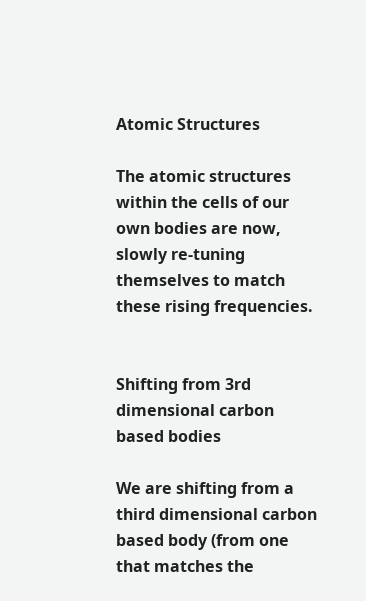Atomic Structures

The atomic structures within the cells of our own bodies are now, slowly re-tuning themselves to match these rising frequencies.


Shifting from 3rd dimensional carbon based bodies

We are shifting from a third dimensional carbon based body (from one that matches the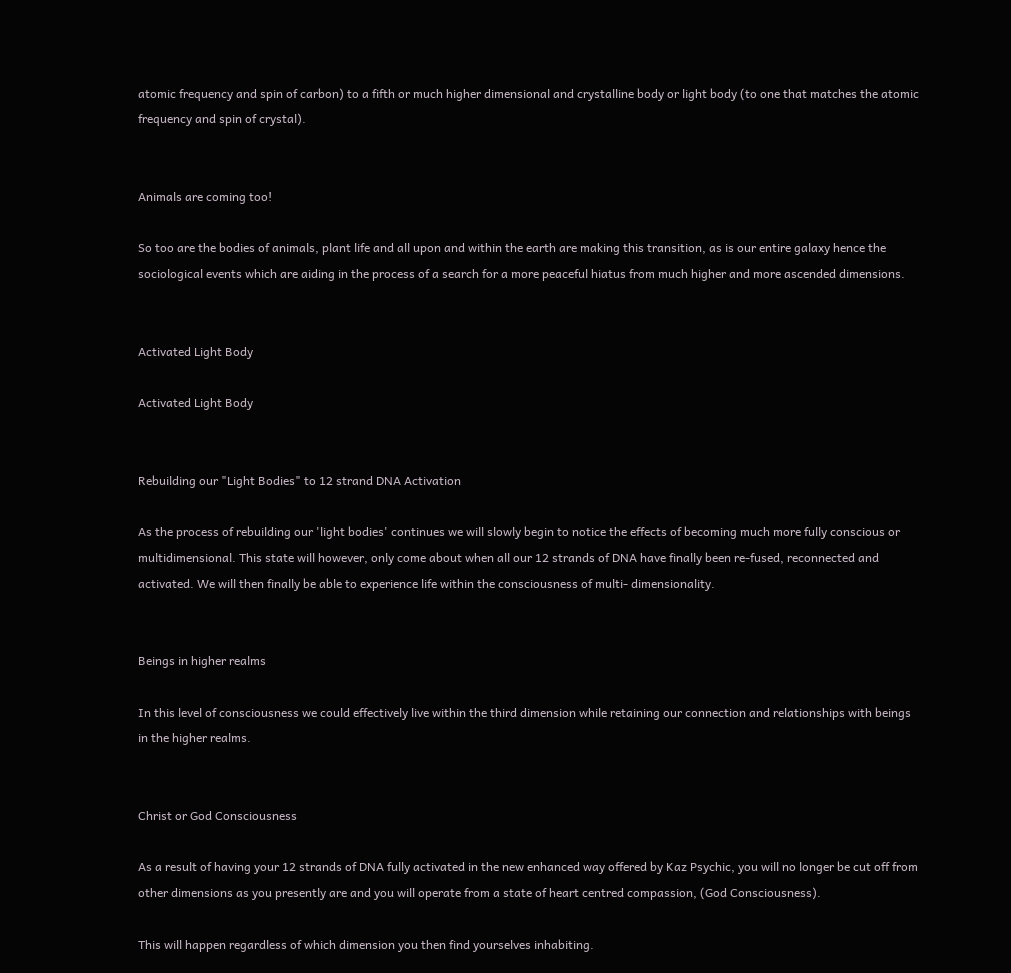atomic frequency and spin of carbon) to a fifth or much higher dimensional and crystalline body or light body (to one that matches the atomic frequency and spin of crystal).


Animals are coming too!

So too are the bodies of animals, plant life and all upon and within the earth are making this transition, as is our entire galaxy hence the sociological events which are aiding in the process of a search for a more peaceful hiatus from much higher and more ascended dimensions.


Activated Light Body

Activated Light Body


Rebuilding our "Light Bodies" to 12 strand DNA Activation

As the process of rebuilding our 'light bodies' continues we will slowly begin to notice the effects of becoming much more fully conscious or multidimensional. This state will however, only come about when all our 12 strands of DNA have finally been re-fused, reconnected and activated. We will then finally be able to experience life within the consciousness of multi- dimensionality.


Beings in higher realms

In this level of consciousness we could effectively live within the third dimension while retaining our connection and relationships with beings in the higher realms.


Christ or God Consciousness

As a result of having your 12 strands of DNA fully activated in the new enhanced way offered by Kaz Psychic, you will no longer be cut off from other dimensions as you presently are and you will operate from a state of heart centred compassion, (God Consciousness).

This will happen regardless of which dimension you then find yourselves inhabiting.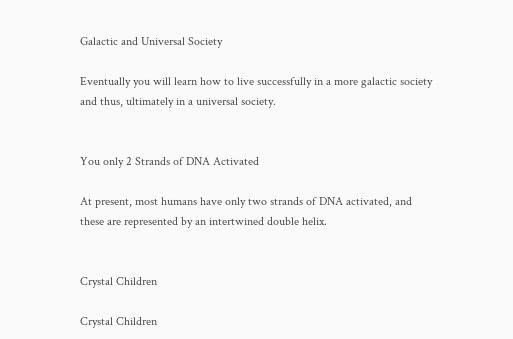Galactic and Universal Society

Eventually you will learn how to live successfully in a more galactic society and thus, ultimately in a universal society.


You only 2 Strands of DNA Activated

At present, most humans have only two strands of DNA activated, and these are represented by an intertwined double helix.


Crystal Children

Crystal Children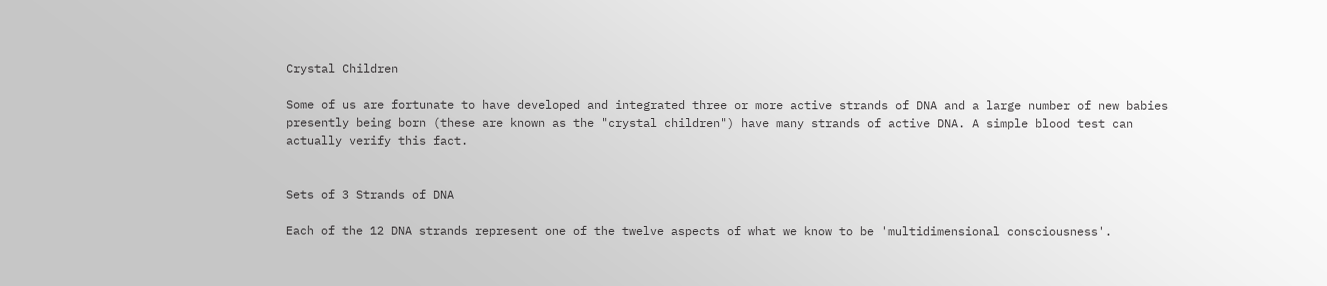Crystal Children

Some of us are fortunate to have developed and integrated three or more active strands of DNA and a large number of new babies presently being born (these are known as the "crystal children") have many strands of active DNA. A simple blood test can actually verify this fact.


Sets of 3 Strands of DNA

Each of the 12 DNA strands represent one of the twelve aspects of what we know to be 'multidimensional consciousness'.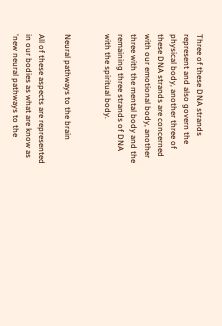Three of these DNA strands represent and also govern the physical body, another three of these DNA strands are concerned with our emotional body, another three with the mental body and the remaining three strands of DNA with the spiritual body.


Neural pathways to the brain

All of these aspects are represented in our bodies as what are know as 'new neural pathways to the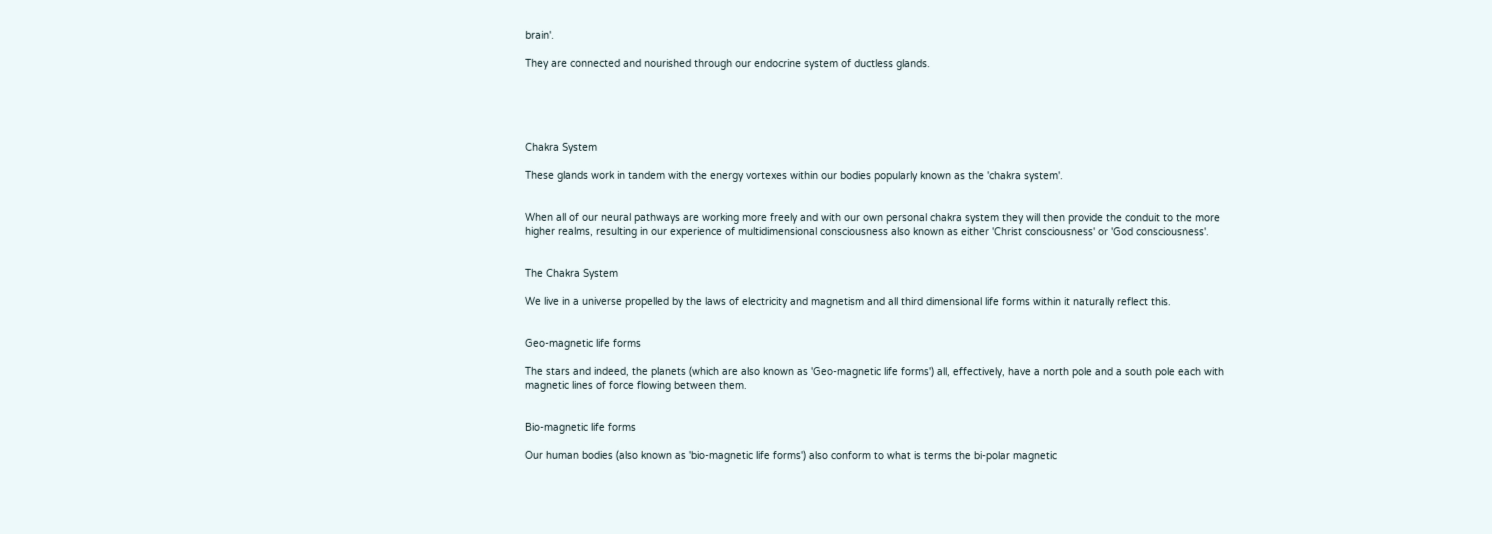brain'.

They are connected and nourished through our endocrine system of ductless glands.





Chakra System

These glands work in tandem with the energy vortexes within our bodies popularly known as the 'chakra system'.


When all of our neural pathways are working more freely and with our own personal chakra system they will then provide the conduit to the more higher realms, resulting in our experience of multidimensional consciousness also known as either 'Christ consciousness' or 'God consciousness'.


The Chakra System

We live in a universe propelled by the laws of electricity and magnetism and all third dimensional life forms within it naturally reflect this.


Geo-magnetic life forms

The stars and indeed, the planets (which are also known as 'Geo-magnetic life forms') all, effectively, have a north pole and a south pole each with magnetic lines of force flowing between them.


Bio-magnetic life forms

Our human bodies (also known as 'bio-magnetic life forms') also conform to what is terms the bi-polar magnetic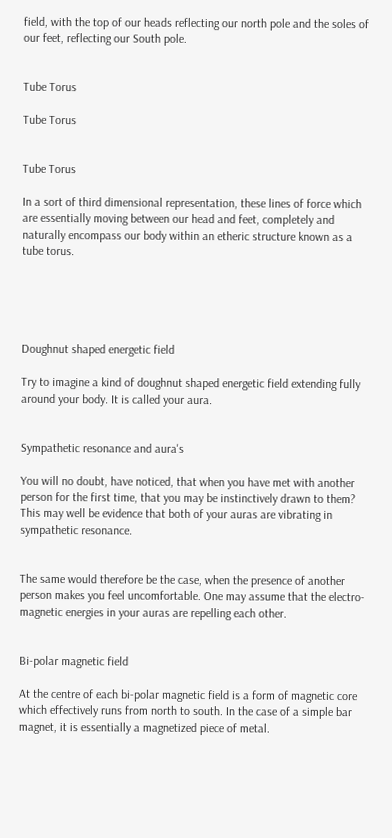field, with the top of our heads reflecting our north pole and the soles of our feet, reflecting our South pole.


Tube Torus

Tube Torus


Tube Torus

In a sort of third dimensional representation, these lines of force which are essentially moving between our head and feet, completely and naturally encompass our body within an etheric structure known as a tube torus.





Doughnut shaped energetic field

Try to imagine a kind of doughnut shaped energetic field extending fully around your body. It is called your aura.


Sympathetic resonance and aura's

You will no doubt, have noticed, that when you have met with another person for the first time, that you may be instinctively drawn to them? This may well be evidence that both of your auras are vibrating in sympathetic resonance.


The same would therefore be the case, when the presence of another person makes you feel uncomfortable. One may assume that the electro-magnetic energies in your auras are repelling each other.


Bi-polar magnetic field

At the centre of each bi-polar magnetic field is a form of magnetic core which effectively runs from north to south. In the case of a simple bar magnet, it is essentially a magnetized piece of metal.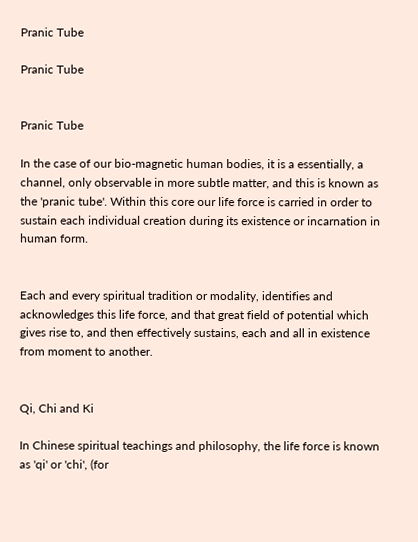Pranic Tube

Pranic Tube


Pranic Tube

In the case of our bio-magnetic human bodies, it is a essentially, a channel, only observable in more subtle matter, and this is known as the 'pranic tube'. Within this core our life force is carried in order to sustain each individual creation during its existence or incarnation in human form.


Each and every spiritual tradition or modality, identifies and acknowledges this life force, and that great field of potential which gives rise to, and then effectively sustains, each and all in existence from moment to another.


Qi, Chi and Ki

In Chinese spiritual teachings and philosophy, the life force is known as 'qi' or 'chi', (for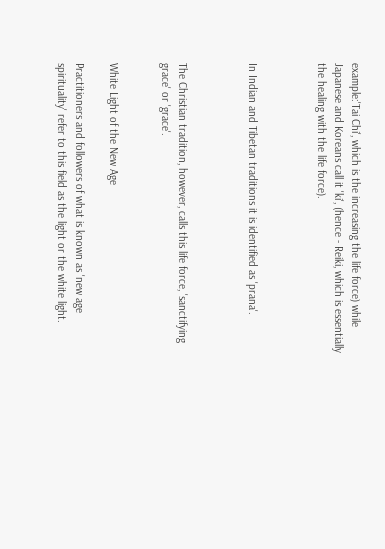example:'Tai Chi', which is the increasing the life force) while Japanese and Koreans call it 'ki', (hence - Reiki, which is essentially the healing with the life force).



In Indian and Tibetan traditions it is identified as 'prana'.



The Christian tradition, however, calls this life force, 'sanctifying grace' or 'grace'.


White Light of the New Age

Practitioners and followers of what is known as 'new age spirituality' refer to this field as the light or the white light.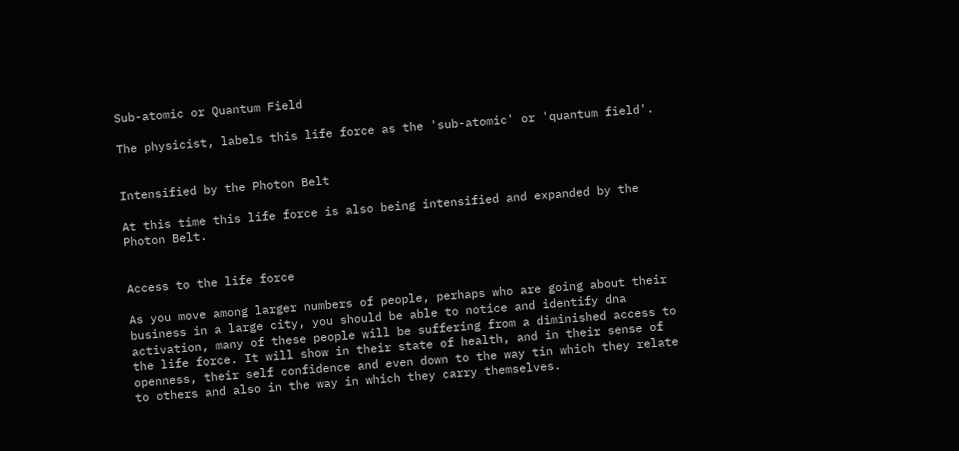Sub-atomic or Quantum Field

The physicist, labels this life force as the 'sub-atomic' or 'quantum field'.


Intensified by the Photon Belt

At this time this life force is also being intensified and expanded by the Photon Belt.


Access to the life force

As you move among larger numbers of people, perhaps who are going about their business in a large city, you should be able to notice and identify dna activation, many of these people will be suffering from a diminished access to the life force. It will show in their state of health, and in their sense of openness, their self confidence and even down to the way tin which they relate to others and also in the way in which they carry themselves.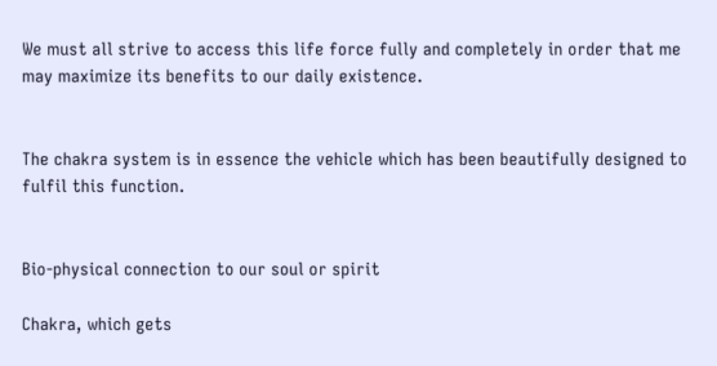We must all strive to access this life force fully and completely in order that me may maximize its benefits to our daily existence.


The chakra system is in essence the vehicle which has been beautifully designed to fulfil this function.


Bio-physical connection to our soul or spirit

Chakra, which gets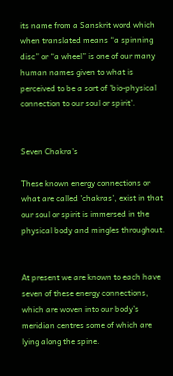its name from a Sanskrit word which when translated means “a spinning disc” or “a wheel” is one of our many human names given to what is perceived to be a sort of 'bio-physical connection to our soul or spirit'.


Seven Chakra's

These known energy connections or what are called 'chakras', exist in that our soul or spirit is immersed in the physical body and mingles throughout.


At present we are known to each have seven of these energy connections, which are woven into our body’s meridian centres some of which are lying along the spine.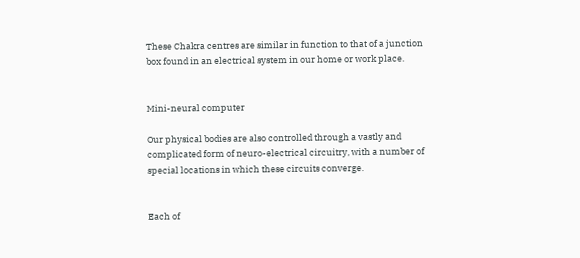These Chakra centres are similar in function to that of a junction box found in an electrical system in our home or work place.


Mini-neural computer

Our physical bodies are also controlled through a vastly and complicated form of neuro-electrical circuitry, with a number of special locations in which these circuits converge.


Each of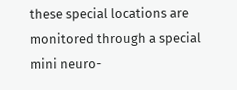these special locations are monitored through a special mini neuro-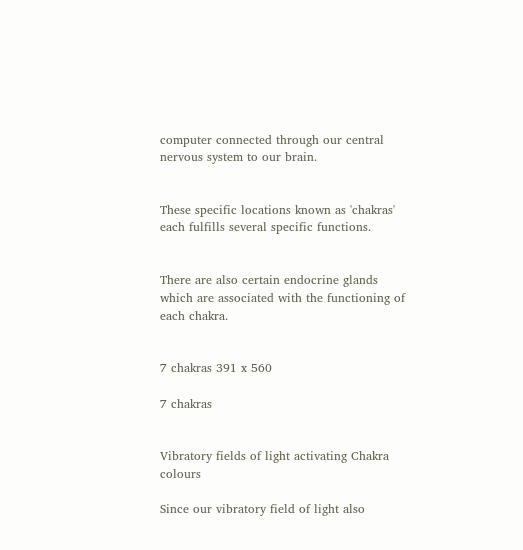computer connected through our central nervous system to our brain.


These specific locations known as 'chakras' each fulfills several specific functions.


There are also certain endocrine glands which are associated with the functioning of each chakra.


7 chakras 391 x 560

7 chakras


Vibratory fields of light activating Chakra colours

Since our vibratory field of light also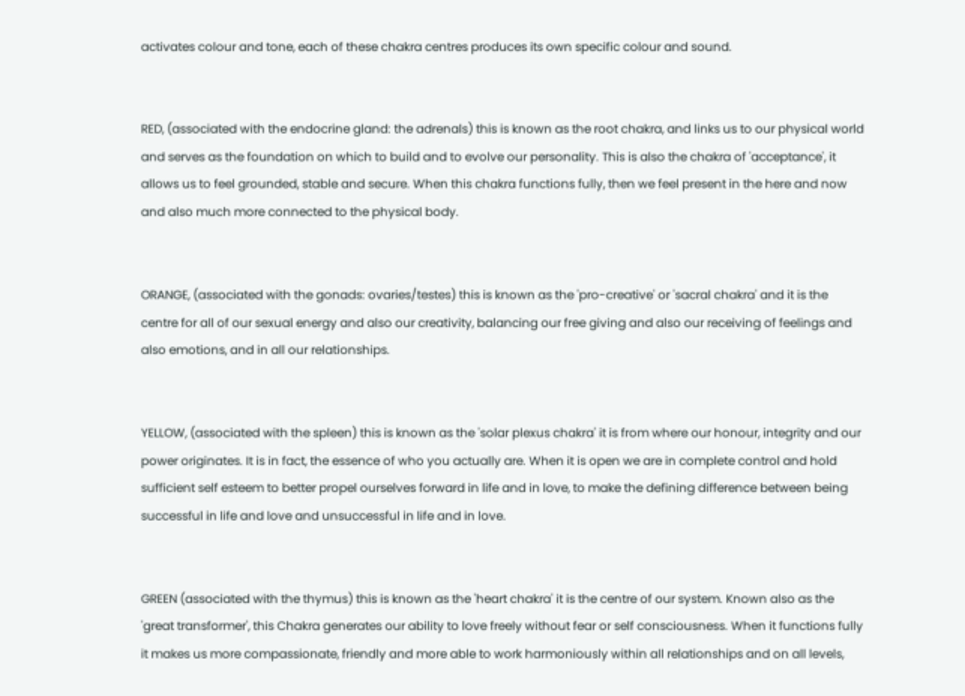activates colour and tone, each of these chakra centres produces its own specific colour and sound.


RED, (associated with the endocrine gland: the adrenals) this is known as the root chakra, and links us to our physical world and serves as the foundation on which to build and to evolve our personality. This is also the chakra of 'acceptance', it allows us to feel grounded, stable and secure. When this chakra functions fully, then we feel present in the here and now and also much more connected to the physical body.


ORANGE, (associated with the gonads: ovaries/testes) this is known as the 'pro-creative' or 'sacral chakra' and it is the centre for all of our sexual energy and also our creativity, balancing our free giving and also our receiving of feelings and also emotions, and in all our relationships.


YELLOW, (associated with the spleen) this is known as the 'solar plexus chakra' it is from where our honour, integrity and our power originates. It is in fact, the essence of who you actually are. When it is open we are in complete control and hold sufficient self esteem to better propel ourselves forward in life and in love, to make the defining difference between being successful in life and love and unsuccessful in life and in love.


GREEN (associated with the thymus) this is known as the 'heart chakra' it is the centre of our system. Known also as the 'great transformer', this Chakra generates our ability to love freely without fear or self consciousness. When it functions fully it makes us more compassionate, friendly and more able to work harmoniously within all relationships and on all levels,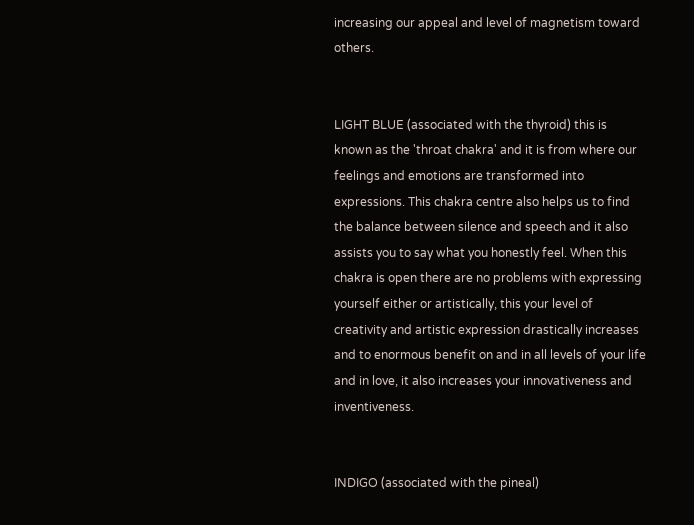increasing our appeal and level of magnetism toward others.


LIGHT BLUE (associated with the thyroid) this is known as the 'throat chakra' and it is from where our feelings and emotions are transformed into expressions. This chakra centre also helps us to find the balance between silence and speech and it also assists you to say what you honestly feel. When this chakra is open there are no problems with expressing yourself either or artistically, this your level of creativity and artistic expression drastically increases and to enormous benefit on and in all levels of your life and in love, it also increases your innovativeness and inventiveness.


INDIGO (associated with the pineal)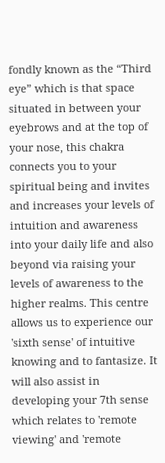fondly known as the “Third eye” which is that space situated in between your eyebrows and at the top of your nose, this chakra connects you to your spiritual being and invites and increases your levels of intuition and awareness into your daily life and also beyond via raising your levels of awareness to the higher realms. This centre allows us to experience our 'sixth sense' of intuitive knowing and to fantasize. It will also assist in developing your 7th sense which relates to 'remote viewing' and 'remote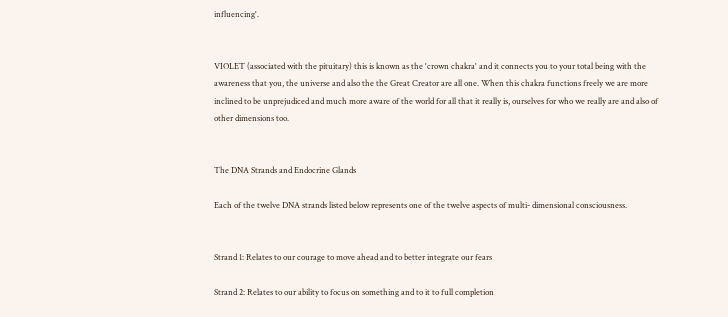influencing'.


VIOLET (associated with the pituitary) this is known as the 'crown chakra' and it connects you to your total being with the awareness that you, the universe and also the the Great Creator are all one. When this chakra functions freely we are more inclined to be unprejudiced and much more aware of the world for all that it really is, ourselves for who we really are and also of other dimensions too.


The DNA Strands and Endocrine Glands

Each of the twelve DNA strands listed below represents one of the twelve aspects of multi- dimensional consciousness.


Strand 1: Relates to our courage to move ahead and to better integrate our fears

Strand 2: Relates to our ability to focus on something and to it to full completion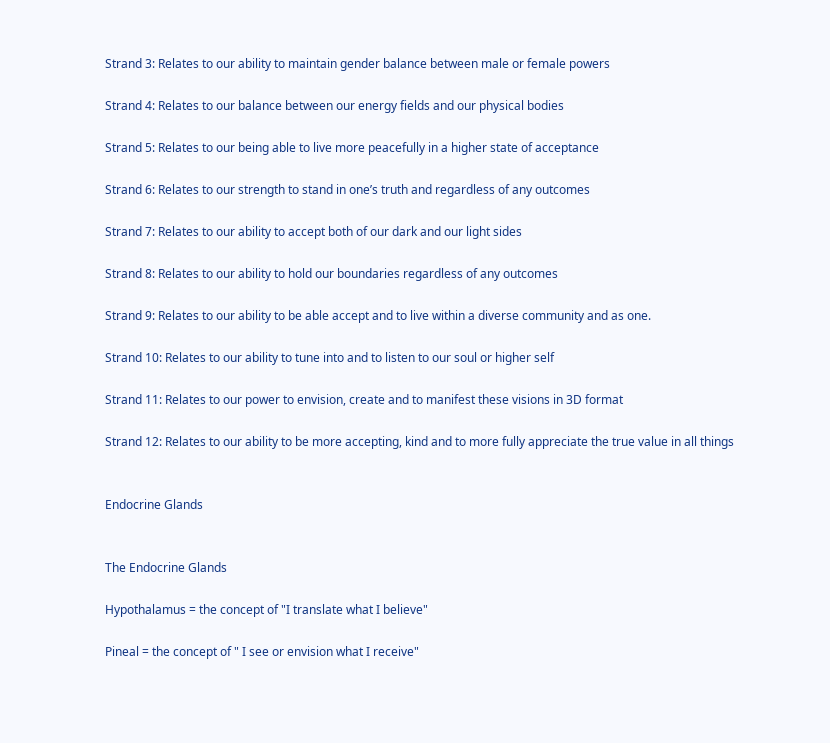Strand 3: Relates to our ability to maintain gender balance between male or female powers

Strand 4: Relates to our balance between our energy fields and our physical bodies

Strand 5: Relates to our being able to live more peacefully in a higher state of acceptance

Strand 6: Relates to our strength to stand in one’s truth and regardless of any outcomes

Strand 7: Relates to our ability to accept both of our dark and our light sides

Strand 8: Relates to our ability to hold our boundaries regardless of any outcomes

Strand 9: Relates to our ability to be able accept and to live within a diverse community and as one.

Strand 10: Relates to our ability to tune into and to listen to our soul or higher self

Strand 11: Relates to our power to envision, create and to manifest these visions in 3D format

Strand 12: Relates to our ability to be more accepting, kind and to more fully appreciate the true value in all things


Endocrine Glands


The Endocrine Glands

Hypothalamus = the concept of "I translate what I believe"

Pineal = the concept of " I see or envision what I receive"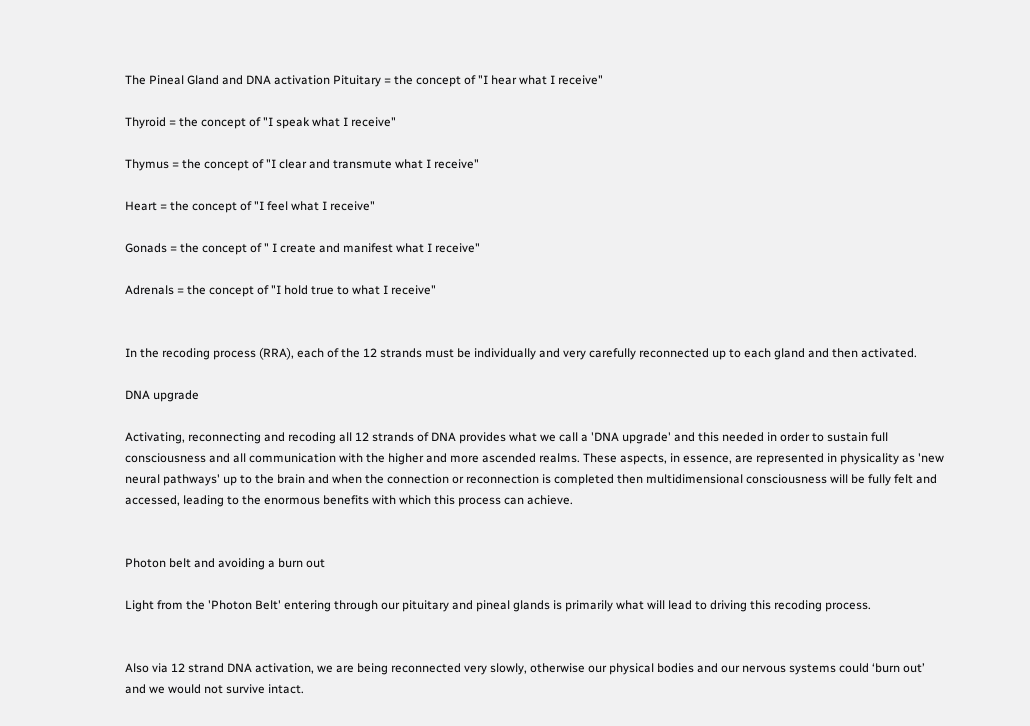The Pineal Gland and DNA activation Pituitary = the concept of "I hear what I receive"

Thyroid = the concept of "I speak what I receive"

Thymus = the concept of "I clear and transmute what I receive"

Heart = the concept of "I feel what I receive"

Gonads = the concept of " I create and manifest what I receive"

Adrenals = the concept of "I hold true to what I receive"


In the recoding process (RRA), each of the 12 strands must be individually and very carefully reconnected up to each gland and then activated.

DNA upgrade

Activating, reconnecting and recoding all 12 strands of DNA provides what we call a 'DNA upgrade' and this needed in order to sustain full consciousness and all communication with the higher and more ascended realms. These aspects, in essence, are represented in physicality as 'new neural pathways' up to the brain and when the connection or reconnection is completed then multidimensional consciousness will be fully felt and accessed, leading to the enormous benefits with which this process can achieve.


Photon belt and avoiding a burn out

Light from the 'Photon Belt' entering through our pituitary and pineal glands is primarily what will lead to driving this recoding process.


Also via 12 strand DNA activation, we are being reconnected very slowly, otherwise our physical bodies and our nervous systems could ‘burn out’ and we would not survive intact.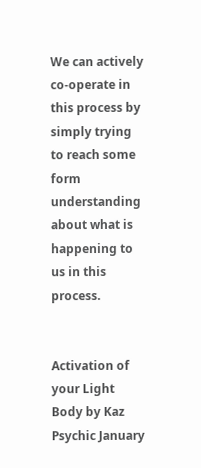We can actively co-operate in this process by simply trying to reach some form understanding about what is happening to us in this process.


Activation of your Light Body by Kaz Psychic January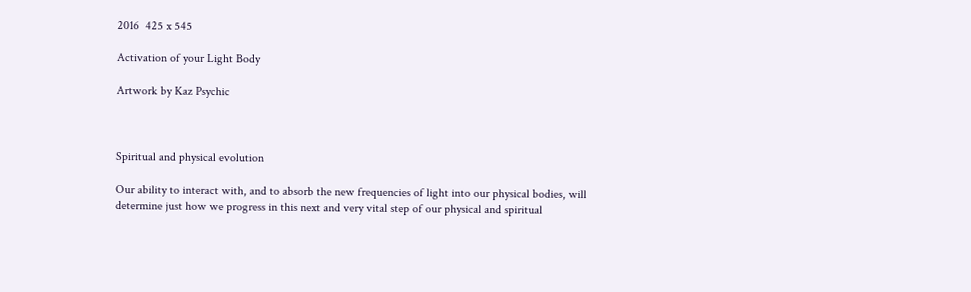2016  425 x 545

Activation of your Light Body

Artwork by Kaz Psychic



Spiritual and physical evolution

Our ability to interact with, and to absorb the new frequencies of light into our physical bodies, will determine just how we progress in this next and very vital step of our physical and spiritual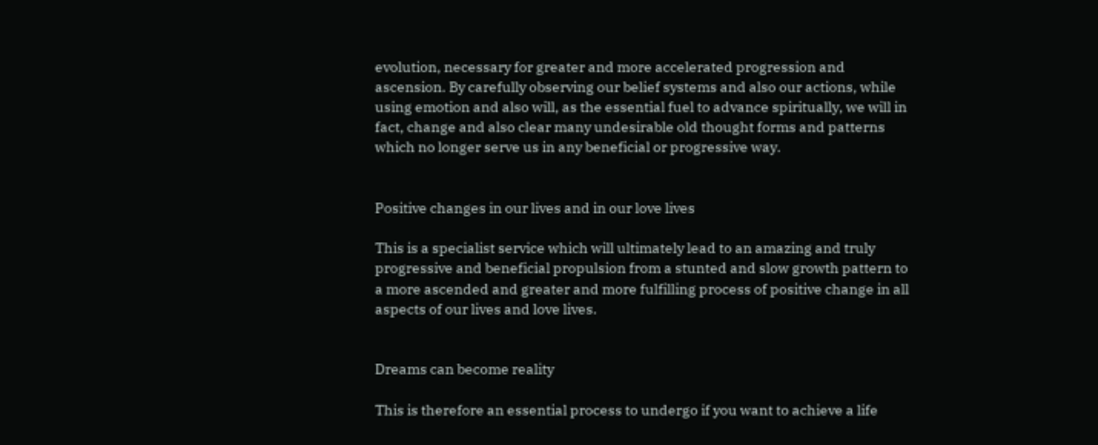evolution, necessary for greater and more accelerated progression and ascension. By carefully observing our belief systems and also our actions, while using emotion and also will, as the essential fuel to advance spiritually, we will in fact, change and also clear many undesirable old thought forms and patterns which no longer serve us in any beneficial or progressive way.


Positive changes in our lives and in our love lives

This is a specialist service which will ultimately lead to an amazing and truly progressive and beneficial propulsion from a stunted and slow growth pattern to a more ascended and greater and more fulfilling process of positive change in all aspects of our lives and love lives.


Dreams can become reality

This is therefore an essential process to undergo if you want to achieve a life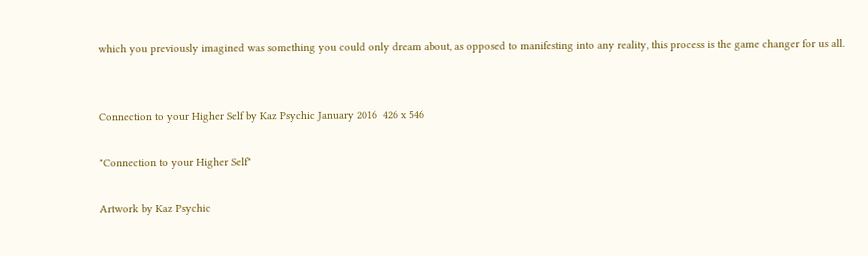which you previously imagined was something you could only dream about, as opposed to manifesting into any reality, this process is the game changer for us all.


Connection to your Higher Self by Kaz Psychic January 2016  426 x 546

"Connection to your Higher Self"

Artwork by Kaz Psychic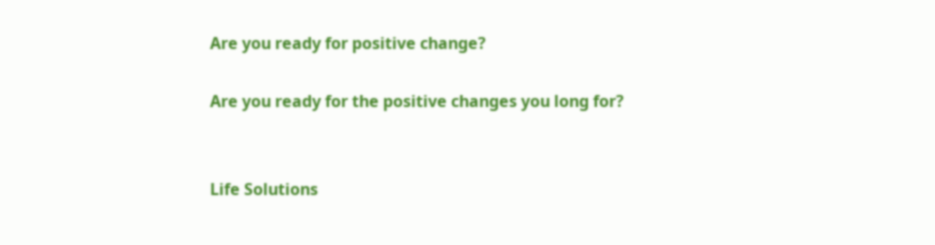Are you ready for positive change?

Are you ready for the positive changes you long for?


Life Solutions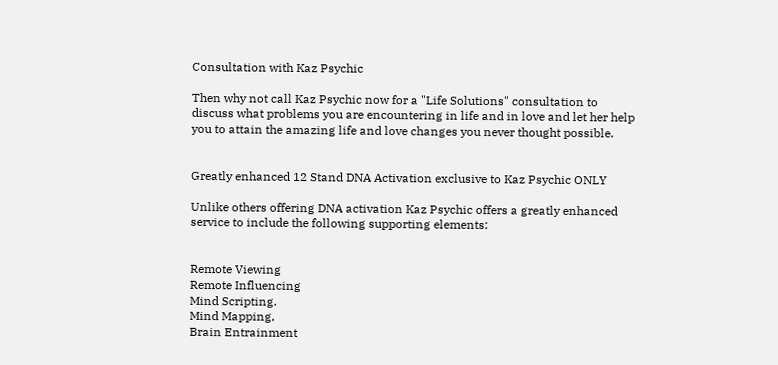Consultation with Kaz Psychic

Then why not call Kaz Psychic now for a "Life Solutions" consultation to discuss what problems you are encountering in life and in love and let her help you to attain the amazing life and love changes you never thought possible.


Greatly enhanced 12 Stand DNA Activation exclusive to Kaz Psychic ONLY

Unlike others offering DNA activation Kaz Psychic offers a greatly enhanced service to include the following supporting elements:


Remote Viewing
Remote Influencing
Mind Scripting.
Mind Mapping,
Brain Entrainment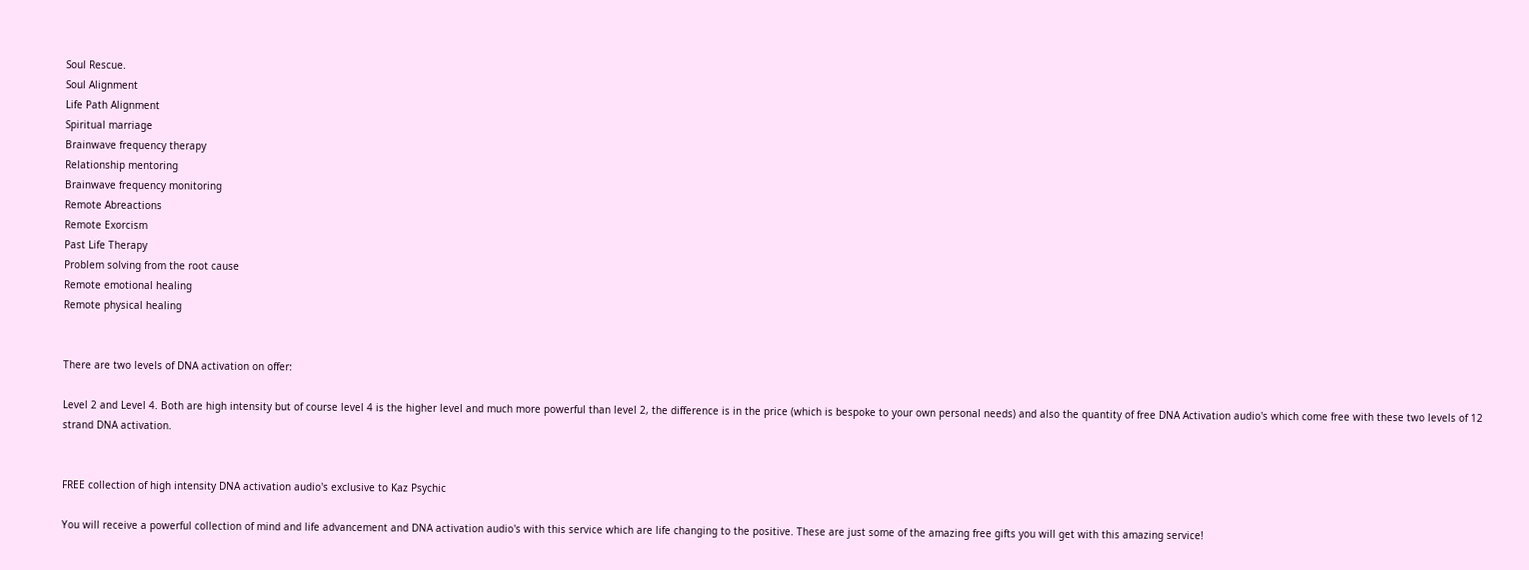Soul Rescue.
Soul Alignment
Life Path Alignment
Spiritual marriage
Brainwave frequency therapy
Relationship mentoring
Brainwave frequency monitoring
Remote Abreactions
Remote Exorcism
Past Life Therapy
Problem solving from the root cause
Remote emotional healing
Remote physical healing


There are two levels of DNA activation on offer:

Level 2 and Level 4. Both are high intensity but of course level 4 is the higher level and much more powerful than level 2, the difference is in the price (which is bespoke to your own personal needs) and also the quantity of free DNA Activation audio's which come free with these two levels of 12 strand DNA activation.


FREE collection of high intensity DNA activation audio's exclusive to Kaz Psychic

You will receive a powerful collection of mind and life advancement and DNA activation audio's with this service which are life changing to the positive. These are just some of the amazing free gifts you will get with this amazing service!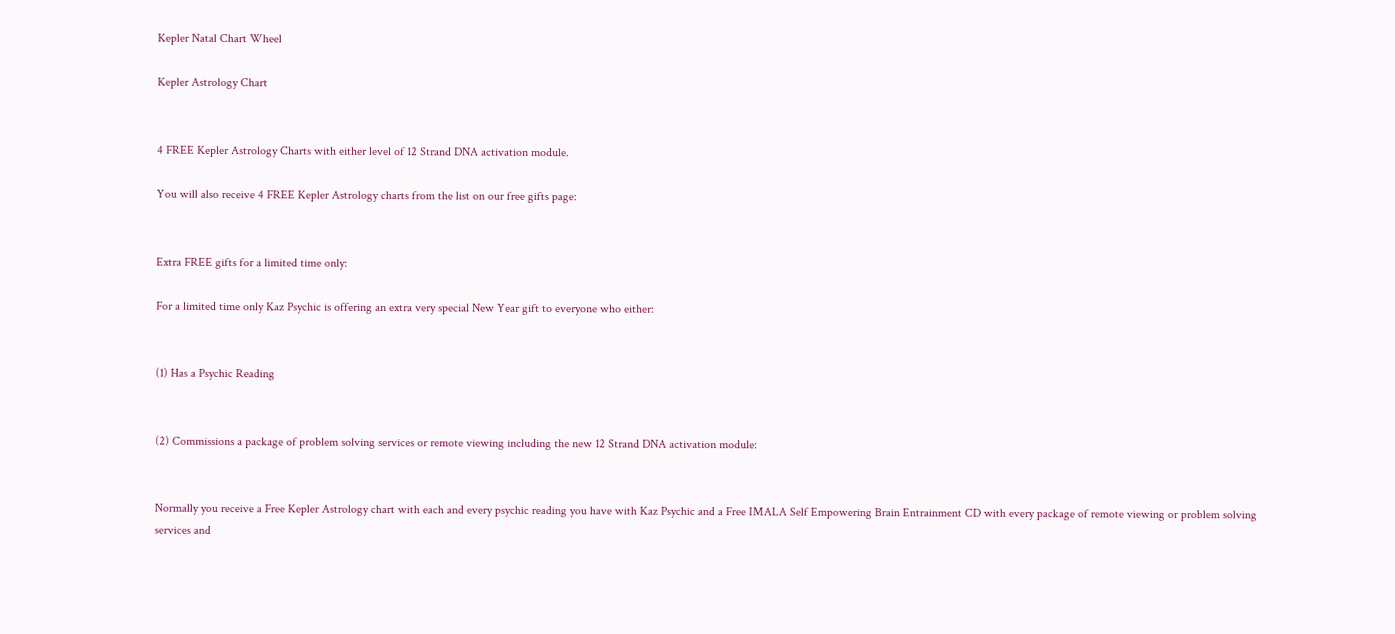Kepler Natal Chart Wheel

Kepler Astrology Chart


4 FREE Kepler Astrology Charts with either level of 12 Strand DNA activation module.

You will also receive 4 FREE Kepler Astrology charts from the list on our free gifts page:


Extra FREE gifts for a limited time only:

For a limited time only Kaz Psychic is offering an extra very special New Year gift to everyone who either:


(1) Has a Psychic Reading


(2) Commissions a package of problem solving services or remote viewing including the new 12 Strand DNA activation module:


Normally you receive a Free Kepler Astrology chart with each and every psychic reading you have with Kaz Psychic and a Free IMALA Self Empowering Brain Entrainment CD with every package of remote viewing or problem solving services and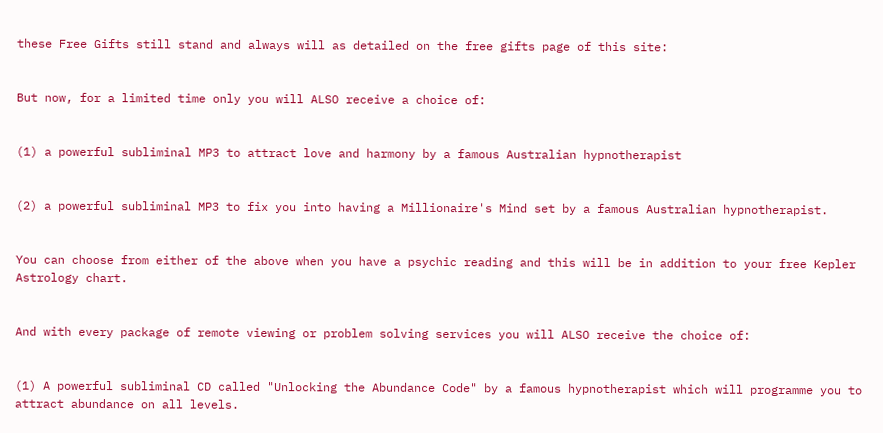these Free Gifts still stand and always will as detailed on the free gifts page of this site:


But now, for a limited time only you will ALSO receive a choice of:


(1) a powerful subliminal MP3 to attract love and harmony by a famous Australian hypnotherapist


(2) a powerful subliminal MP3 to fix you into having a Millionaire's Mind set by a famous Australian hypnotherapist.


You can choose from either of the above when you have a psychic reading and this will be in addition to your free Kepler Astrology chart.


And with every package of remote viewing or problem solving services you will ALSO receive the choice of:


(1) A powerful subliminal CD called "Unlocking the Abundance Code" by a famous hypnotherapist which will programme you to attract abundance on all levels.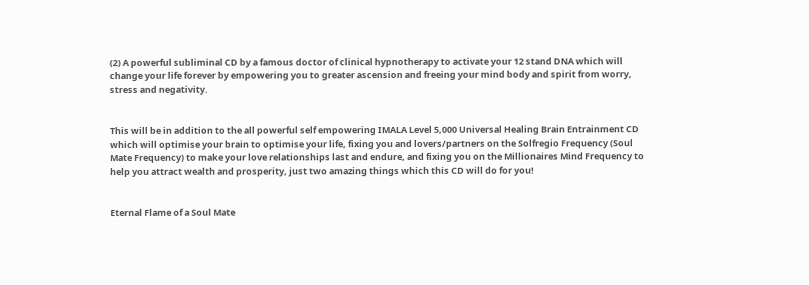(2) A powerful subliminal CD by a famous doctor of clinical hypnotherapy to activate your 12 stand DNA which will change your life forever by empowering you to greater ascension and freeing your mind body and spirit from worry, stress and negativity.


This will be in addition to the all powerful self empowering IMALA Level 5,000 Universal Healing Brain Entrainment CD which will optimise your brain to optimise your life, fixing you and lovers/partners on the Solfregio Frequency (Soul Mate Frequency) to make your love relationships last and endure, and fixing you on the Millionaires Mind Frequency to help you attract wealth and prosperity, just two amazing things which this CD will do for you!


Eternal Flame of a Soul Mate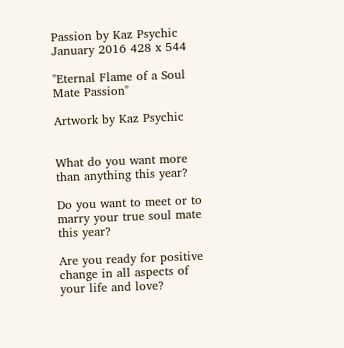Passion by Kaz Psychic January 2016 428 x 544

"Eternal Flame of a Soul Mate Passion"

Artwork by Kaz Psychic


What do you want more than anything this year?

Do you want to meet or to marry your true soul mate this year?

Are you ready for positive change in all aspects of your life and love?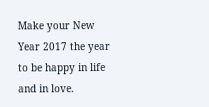Make your New Year 2017 the year to be happy in life and in love.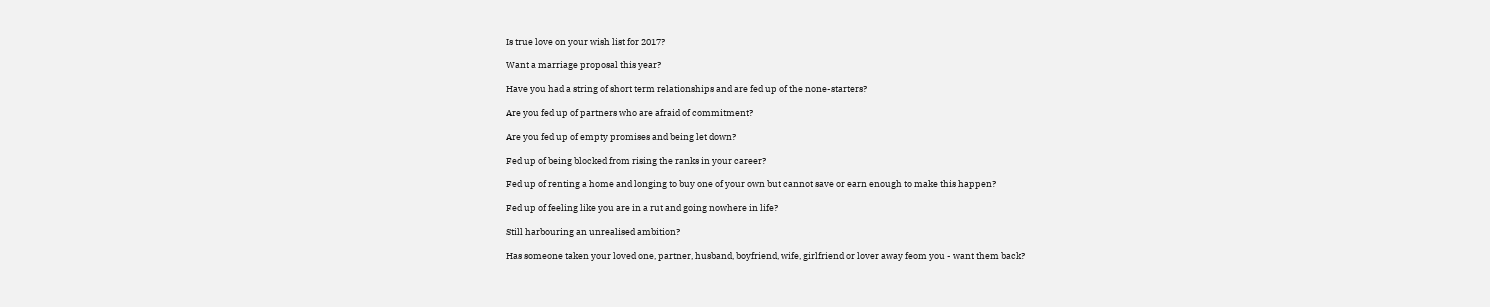Is true love on your wish list for 2017?

Want a marriage proposal this year?

Have you had a string of short term relationships and are fed up of the none-starters?

Are you fed up of partners who are afraid of commitment?

Are you fed up of empty promises and being let down?

Fed up of being blocked from rising the ranks in your career?

Fed up of renting a home and longing to buy one of your own but cannot save or earn enough to make this happen?

Fed up of feeling like you are in a rut and going nowhere in life?

Still harbouring an unrealised ambition?

Has someone taken your loved one, partner, husband, boyfriend, wife, girlfriend or lover away feom you - want them back?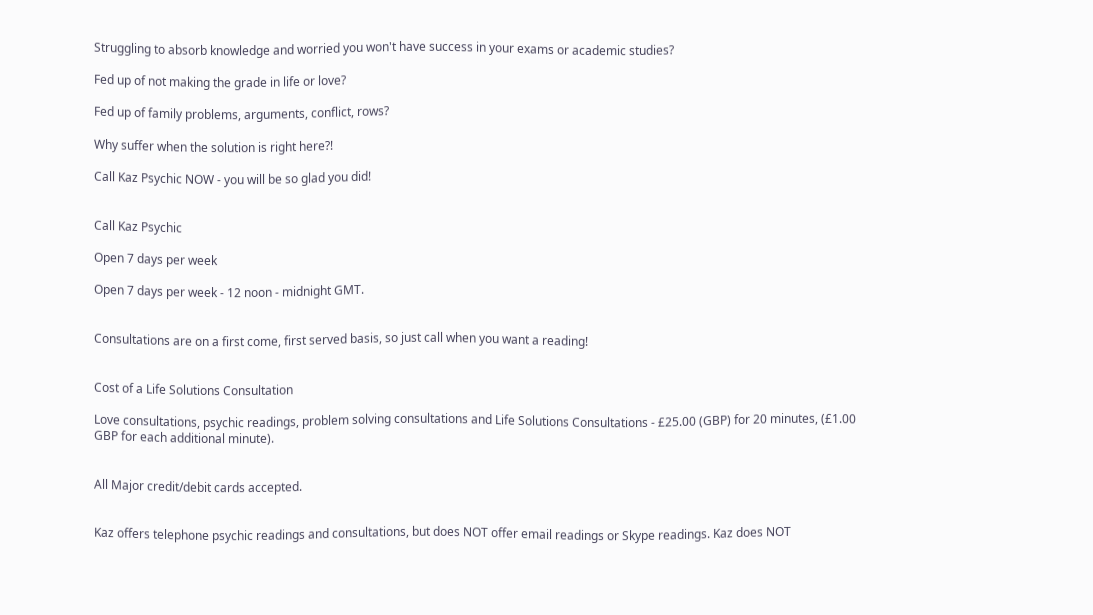Struggling to absorb knowledge and worried you won't have success in your exams or academic studies?

Fed up of not making the grade in life or love?

Fed up of family problems, arguments, conflict, rows?

Why suffer when the solution is right here?!

Call Kaz Psychic NOW - you will be so glad you did!


Call Kaz Psychic

Open 7 days per week

Open 7 days per week - 12 noon - midnight GMT.


Consultations are on a first come, first served basis, so just call when you want a reading!


Cost of a Life Solutions Consultation

Love consultations, psychic readings, problem solving consultations and Life Solutions Consultations - £25.00 (GBP) for 20 minutes, (£1.00 GBP for each additional minute).


All Major credit/debit cards accepted.


Kaz offers telephone psychic readings and consultations, but does NOT offer email readings or Skype readings. Kaz does NOT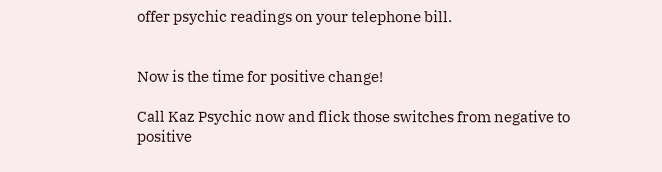offer psychic readings on your telephone bill.


Now is the time for positive change!

Call Kaz Psychic now and flick those switches from negative to positive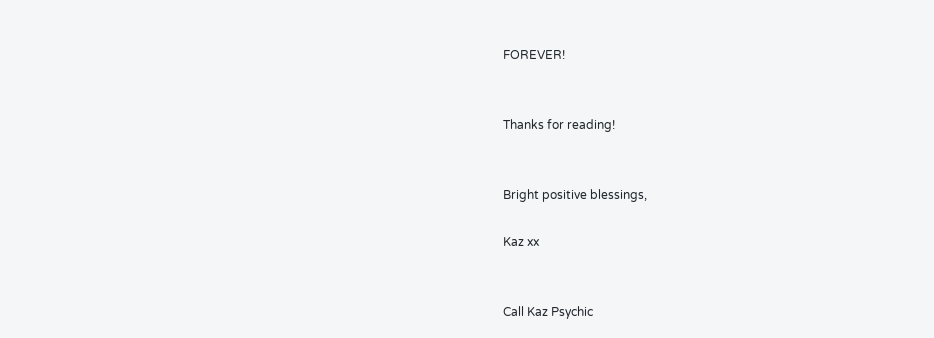FOREVER!


Thanks for reading!


Bright positive blessings,

Kaz xx


Call Kaz Psychic